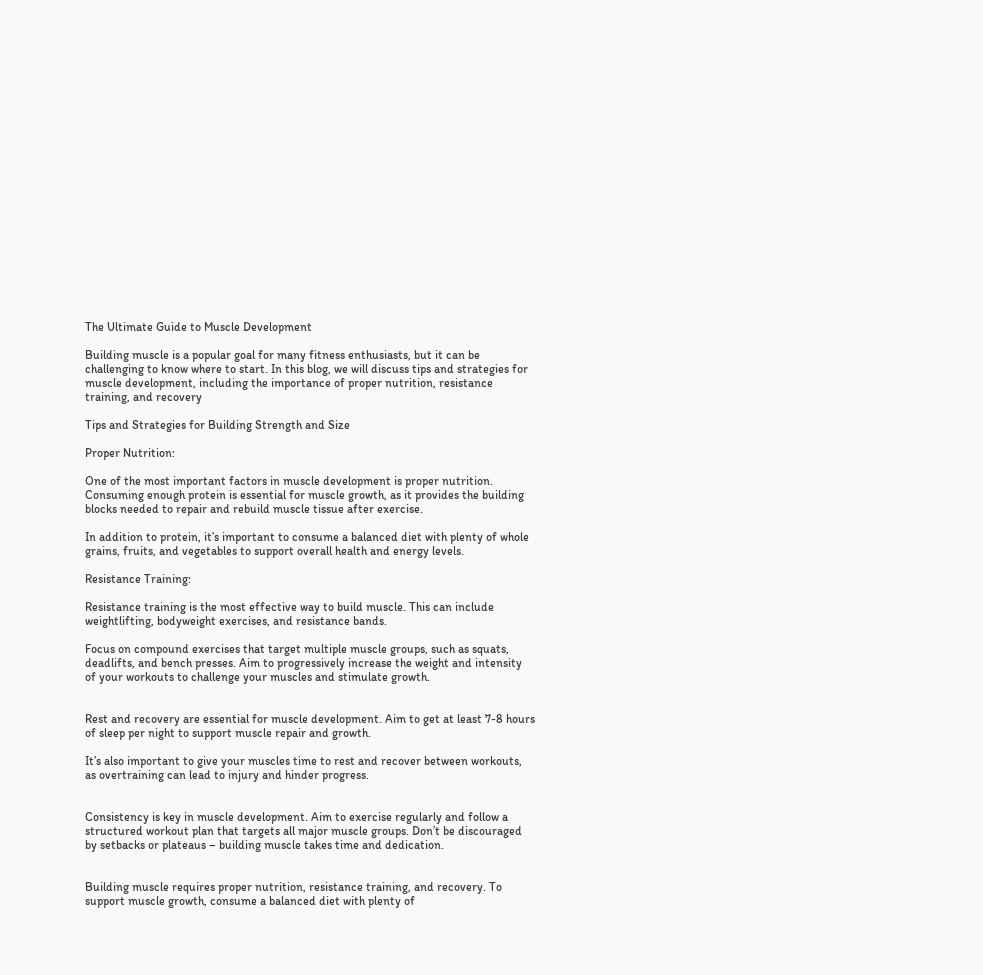The Ultimate Guide to Muscle Development

Building muscle is a popular goal for many fitness enthusiasts, but it can be challenging to know where to start. In this blog, we will discuss tips and strategies for muscle development, including the importance of proper nutrition, resistance training, and recovery

Tips and Strategies for Building Strength and Size

Proper Nutrition:

One of the most important factors in muscle development is proper nutrition. Consuming enough protein is essential for muscle growth, as it provides the building blocks needed to repair and rebuild muscle tissue after exercise.

In addition to protein, it’s important to consume a balanced diet with plenty of whole grains, fruits, and vegetables to support overall health and energy levels.

Resistance Training:

Resistance training is the most effective way to build muscle. This can include weightlifting, bodyweight exercises, and resistance bands.

Focus on compound exercises that target multiple muscle groups, such as squats, deadlifts, and bench presses. Aim to progressively increase the weight and intensity of your workouts to challenge your muscles and stimulate growth.


Rest and recovery are essential for muscle development. Aim to get at least 7-8 hours of sleep per night to support muscle repair and growth.

It’s also important to give your muscles time to rest and recover between workouts, as overtraining can lead to injury and hinder progress.


Consistency is key in muscle development. Aim to exercise regularly and follow a structured workout plan that targets all major muscle groups. Don’t be discouraged by setbacks or plateaus – building muscle takes time and dedication.


Building muscle requires proper nutrition, resistance training, and recovery. To support muscle growth, consume a balanced diet with plenty of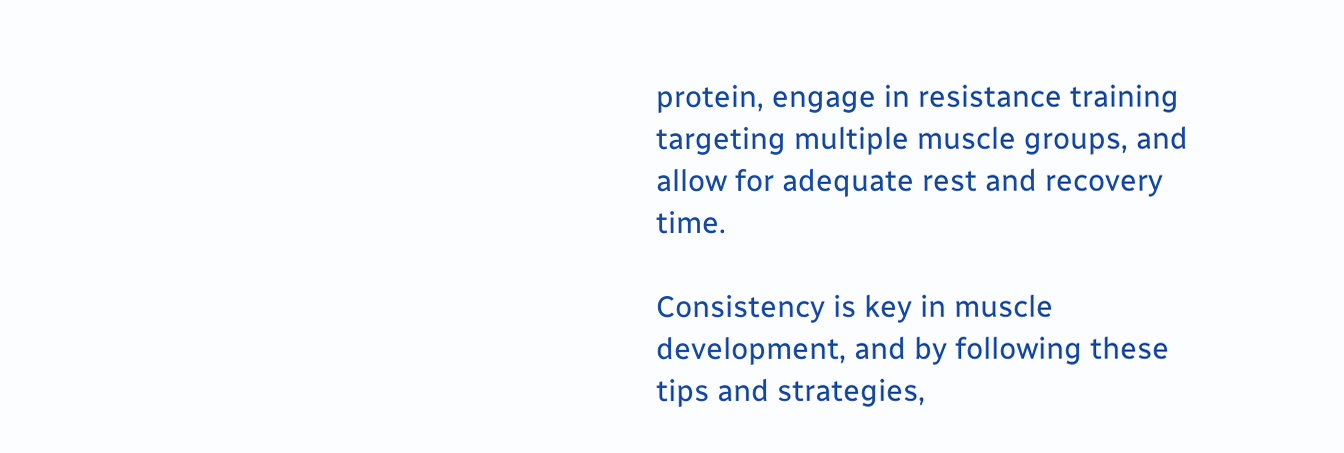protein, engage in resistance training targeting multiple muscle groups, and allow for adequate rest and recovery time.

Consistency is key in muscle development, and by following these tips and strategies,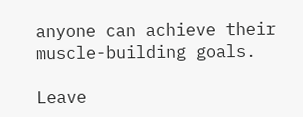anyone can achieve their muscle-building goals.

Leave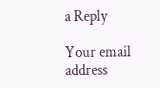a Reply

Your email address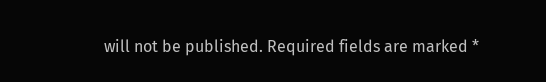will not be published. Required fields are marked *